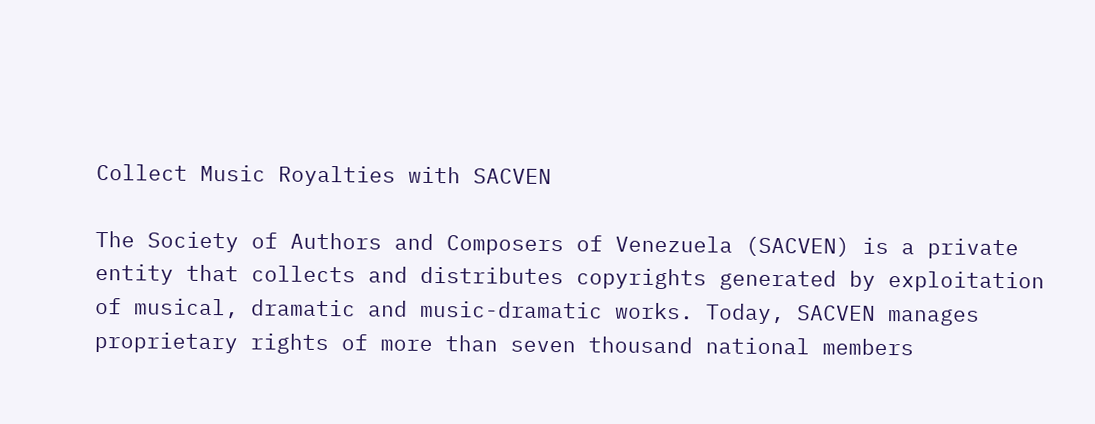Collect Music Royalties with SACVEN

The Society of Authors and Composers of Venezuela (SACVEN) is a private entity that collects and distributes copyrights generated by exploitation of musical, dramatic and music-dramatic works. Today, SACVEN manages proprietary rights of more than seven thousand national members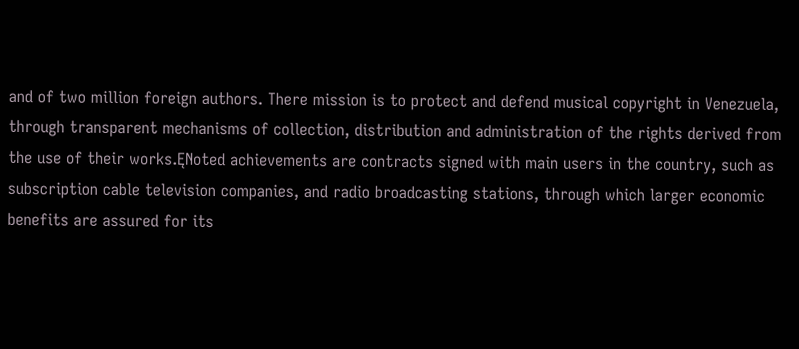and of two million foreign authors. There mission is to protect and defend musical copyright in Venezuela, through transparent mechanisms of collection, distribution and administration of the rights derived from the use of their works.ĘNoted achievements are contracts signed with main users in the country, such as subscription cable television companies, and radio broadcasting stations, through which larger economic benefits are assured for its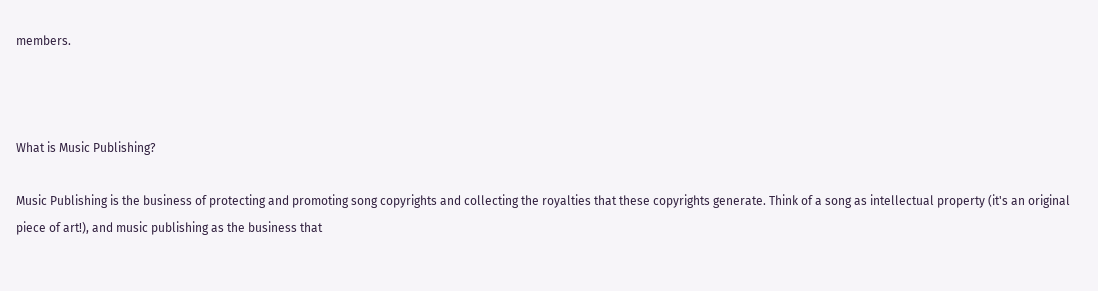members.



What is Music Publishing?

Music Publishing is the business of protecting and promoting song copyrights and collecting the royalties that these copyrights generate. Think of a song as intellectual property (it's an original piece of art!), and music publishing as the business that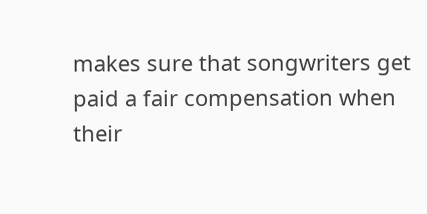makes sure that songwriters get paid a fair compensation when their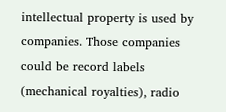intellectual property is used by companies. Those companies could be record labels (mechanical royalties), radio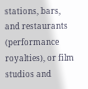stations, bars, and restaurants (performance royalties), or film studios and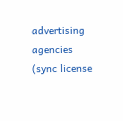advertising agencies (sync license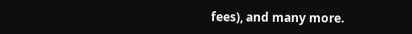fees), and many more.